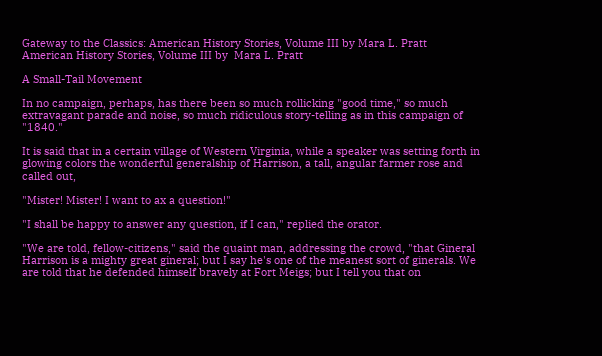Gateway to the Classics: American History Stories, Volume III by Mara L. Pratt
American History Stories, Volume III by  Mara L. Pratt

A Small-Tail Movement

In no campaign, perhaps, has there been so much rollicking "good time," so much extravagant parade and noise, so much ridiculous story-telling as in this campaign of "1840."

It is said that in a certain village of Western Virginia, while a speaker was setting forth in glowing colors the wonderful generalship of Harrison, a tall, angular farmer rose and called out,

"Mister! Mister! I want to ax a question!"

"I shall be happy to answer any question, if I can," replied the orator.

"We are told, fellow-citizens," said the quaint man, addressing the crowd, "that Gineral Harrison is a mighty great gineral; but I say he's one of the meanest sort of ginerals. We are told that he defended himself bravely at Fort Meigs; but I tell you that on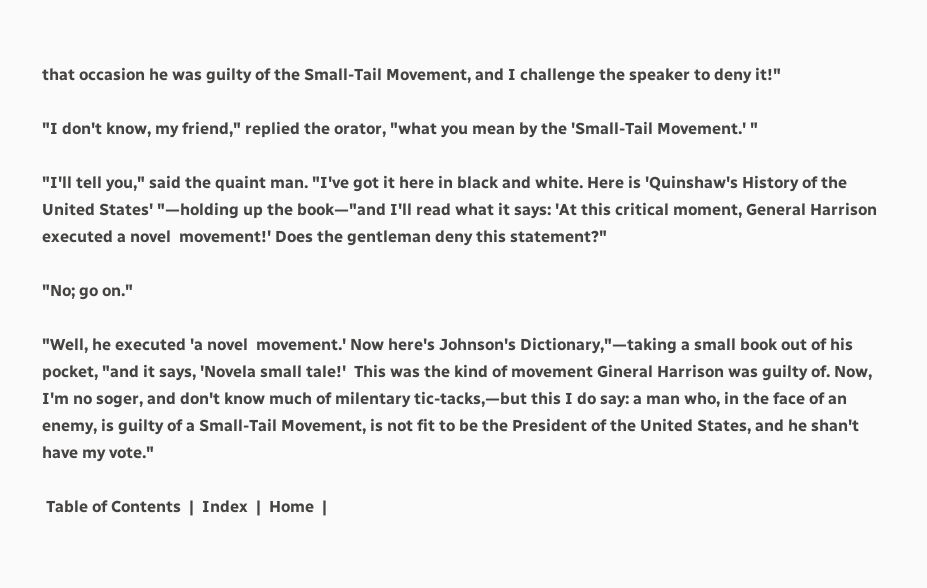that occasion he was guilty of the Small-Tail Movement, and I challenge the speaker to deny it!"

"I don't know, my friend," replied the orator, "what you mean by the 'Small-Tail Movement.' "

"I'll tell you," said the quaint man. "I've got it here in black and white. Here is 'Quinshaw's History of the United States' "—holding up the book—"and I'll read what it says: 'At this critical moment, General Harrison executed a novel  movement!' Does the gentleman deny this statement?"

"No; go on."

"Well, he executed 'a novel  movement.' Now here's Johnson's Dictionary,"—taking a small book out of his pocket, "and it says, 'Novela small tale!'  This was the kind of movement Gineral Harrison was guilty of. Now, I'm no soger, and don't know much of milentary tic-tacks,—but this I do say: a man who, in the face of an enemy, is guilty of a Small-Tail Movement, is not fit to be the President of the United States, and he shan't have my vote."

 Table of Contents  |  Index  |  Home  |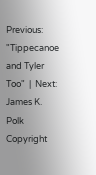Previous: "Tippecanoe and Tyler Too"  |  Next: James K. Polk
Copyright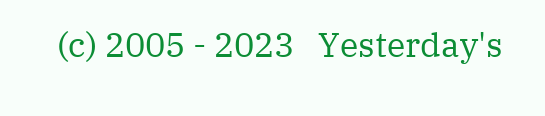(c) 2005 - 2023   Yesterday's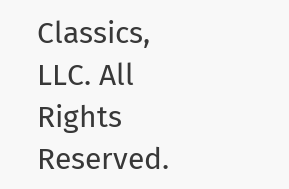Classics, LLC. All Rights Reserved.